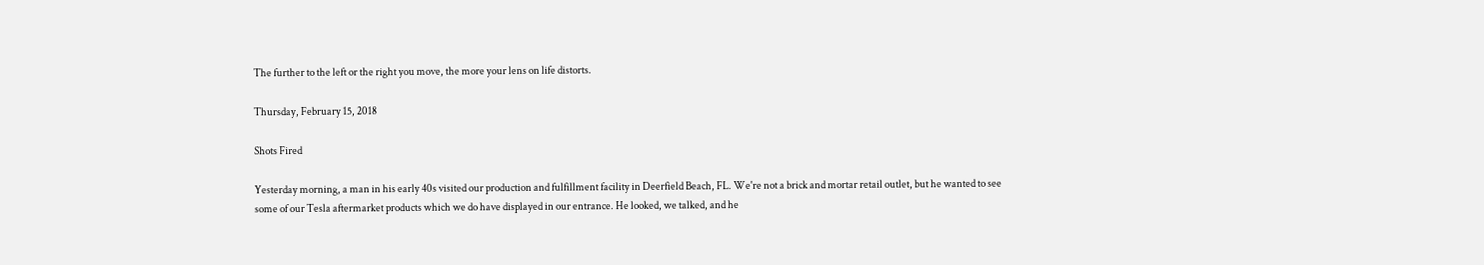The further to the left or the right you move, the more your lens on life distorts.

Thursday, February 15, 2018

Shots Fired

Yesterday morning, a man in his early 40s visited our production and fulfillment facility in Deerfield Beach, FL. We're not a brick and mortar retail outlet, but he wanted to see some of our Tesla aftermarket products which we do have displayed in our entrance. He looked, we talked, and he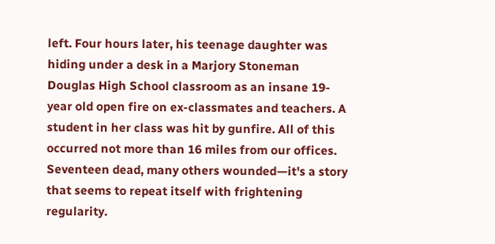left. Four hours later, his teenage daughter was hiding under a desk in a Marjory Stoneman Douglas High School classroom as an insane 19-year old open fire on ex-classmates and teachers. A student in her class was hit by gunfire. All of this occurred not more than 16 miles from our offices. Seventeen dead, many others wounded—it's a story that seems to repeat itself with frightening regularity.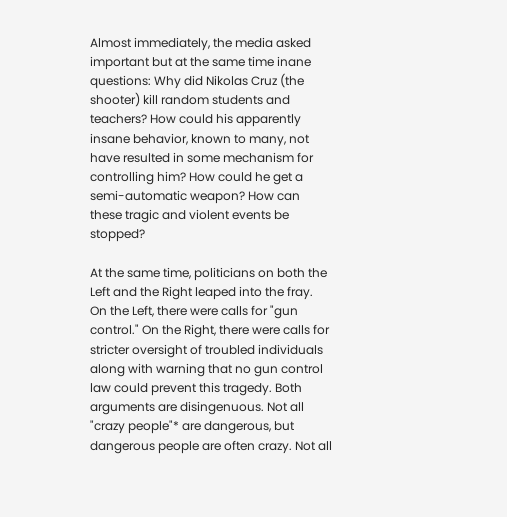Almost immediately, the media asked important but at the same time inane questions: Why did Nikolas Cruz (the shooter) kill random students and teachers? How could his apparently insane behavior, known to many, not have resulted in some mechanism for controlling him? How could he get a semi-automatic weapon? How can these tragic and violent events be stopped?

At the same time, politicians on both the Left and the Right leaped into the fray. On the Left, there were calls for "gun control." On the Right, there were calls for stricter oversight of troubled individuals along with warning that no gun control law could prevent this tragedy. Both arguments are disingenuous. Not all "crazy people"* are dangerous, but dangerous people are often crazy. Not all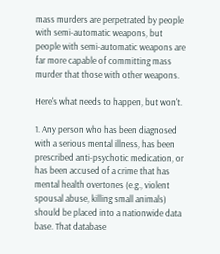mass murders are perpetrated by people with semi-automatic weapons, but people with semi-automatic weapons are far more capable of committing mass murder that those with other weapons.

Here's what needs to happen, but won't.

1. Any person who has been diagnosed with a serious mental illness, has been prescribed anti-psychotic medication, or has been accused of a crime that has mental health overtones (e.g., violent spousal abuse, killing small animals) should be placed into a nationwide data base. That database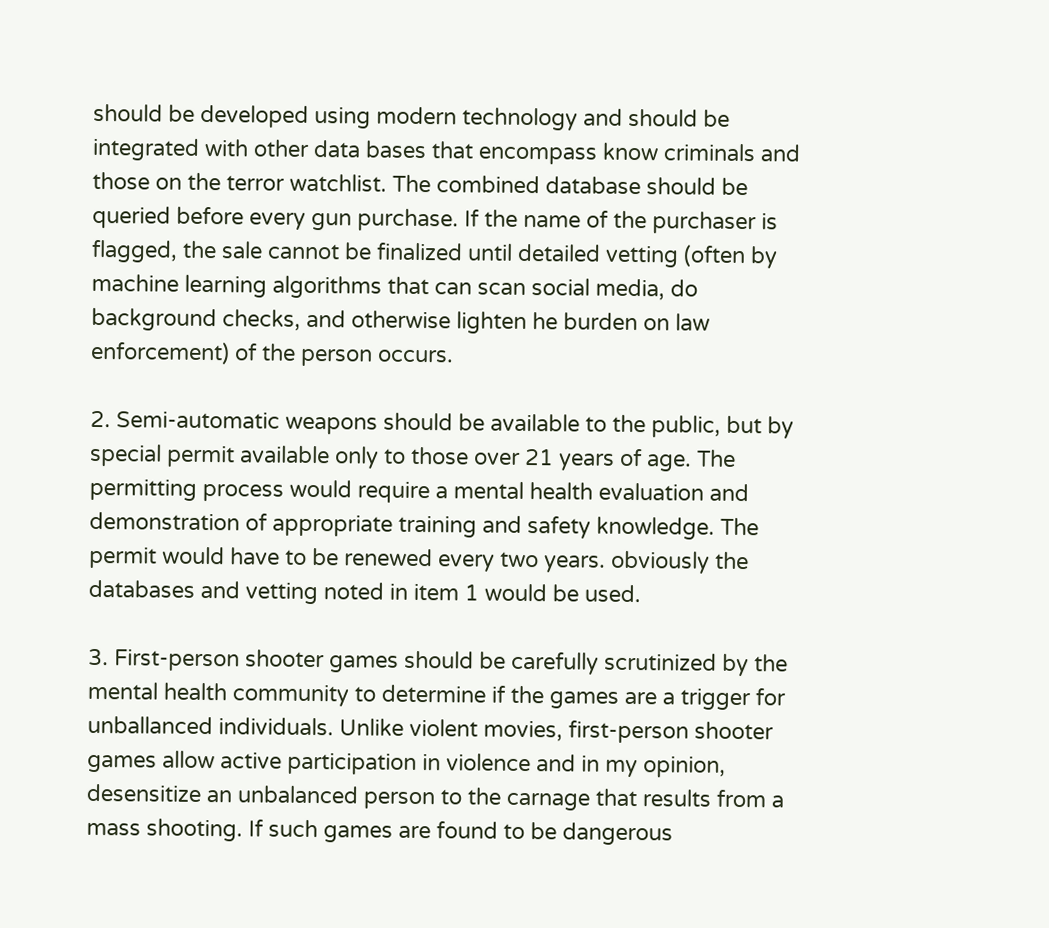should be developed using modern technology and should be integrated with other data bases that encompass know criminals and those on the terror watchlist. The combined database should be queried before every gun purchase. If the name of the purchaser is flagged, the sale cannot be finalized until detailed vetting (often by machine learning algorithms that can scan social media, do background checks, and otherwise lighten he burden on law enforcement) of the person occurs.

2. Semi-automatic weapons should be available to the public, but by special permit available only to those over 21 years of age. The permitting process would require a mental health evaluation and demonstration of appropriate training and safety knowledge. The permit would have to be renewed every two years. obviously the databases and vetting noted in item 1 would be used.

3. First-person shooter games should be carefully scrutinized by the mental health community to determine if the games are a trigger for unballanced individuals. Unlike violent movies, first-person shooter games allow active participation in violence and in my opinion, desensitize an unbalanced person to the carnage that results from a mass shooting. If such games are found to be dangerous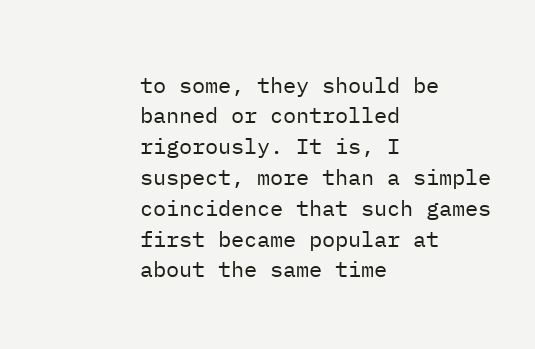to some, they should be banned or controlled rigorously. It is, I suspect, more than a simple coincidence that such games first became popular at about the same time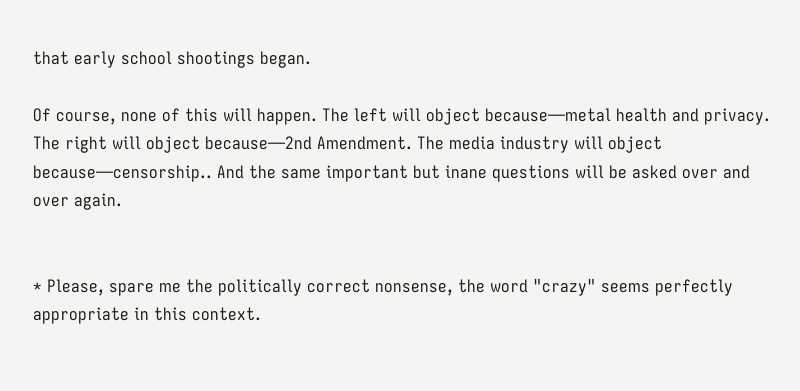that early school shootings began.

Of course, none of this will happen. The left will object because—metal health and privacy. The right will object because—2nd Amendment. The media industry will object because—censorship.. And the same important but inane questions will be asked over and over again.


* Please, spare me the politically correct nonsense, the word "crazy" seems perfectly appropriate in this context.